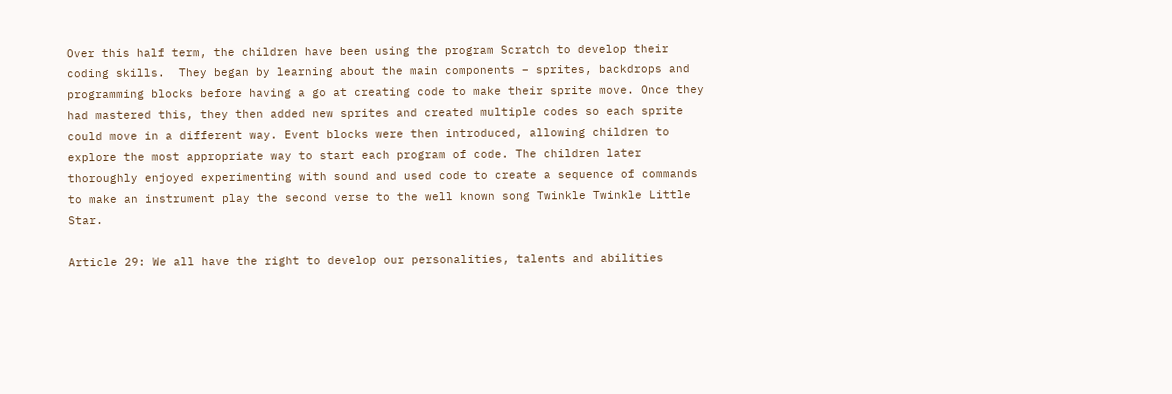Over this half term, the children have been using the program Scratch to develop their coding skills.  They began by learning about the main components – sprites, backdrops and programming blocks before having a go at creating code to make their sprite move. Once they had mastered this, they then added new sprites and created multiple codes so each sprite could move in a different way. Event blocks were then introduced, allowing children to explore the most appropriate way to start each program of code. The children later thoroughly enjoyed experimenting with sound and used code to create a sequence of commands to make an instrument play the second verse to the well known song Twinkle Twinkle Little Star.

Article 29: We all have the right to develop our personalities, talents and abilities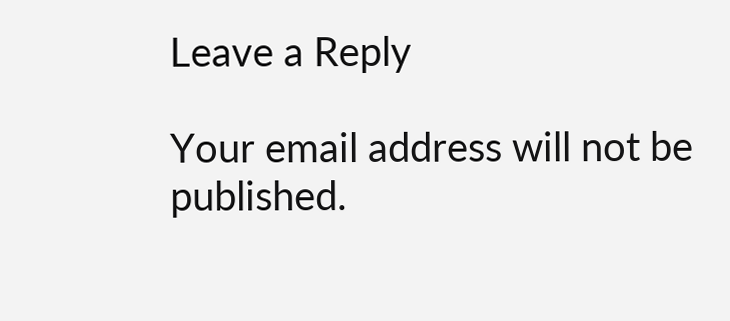Leave a Reply

Your email address will not be published.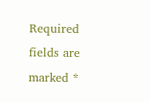Required fields are marked *